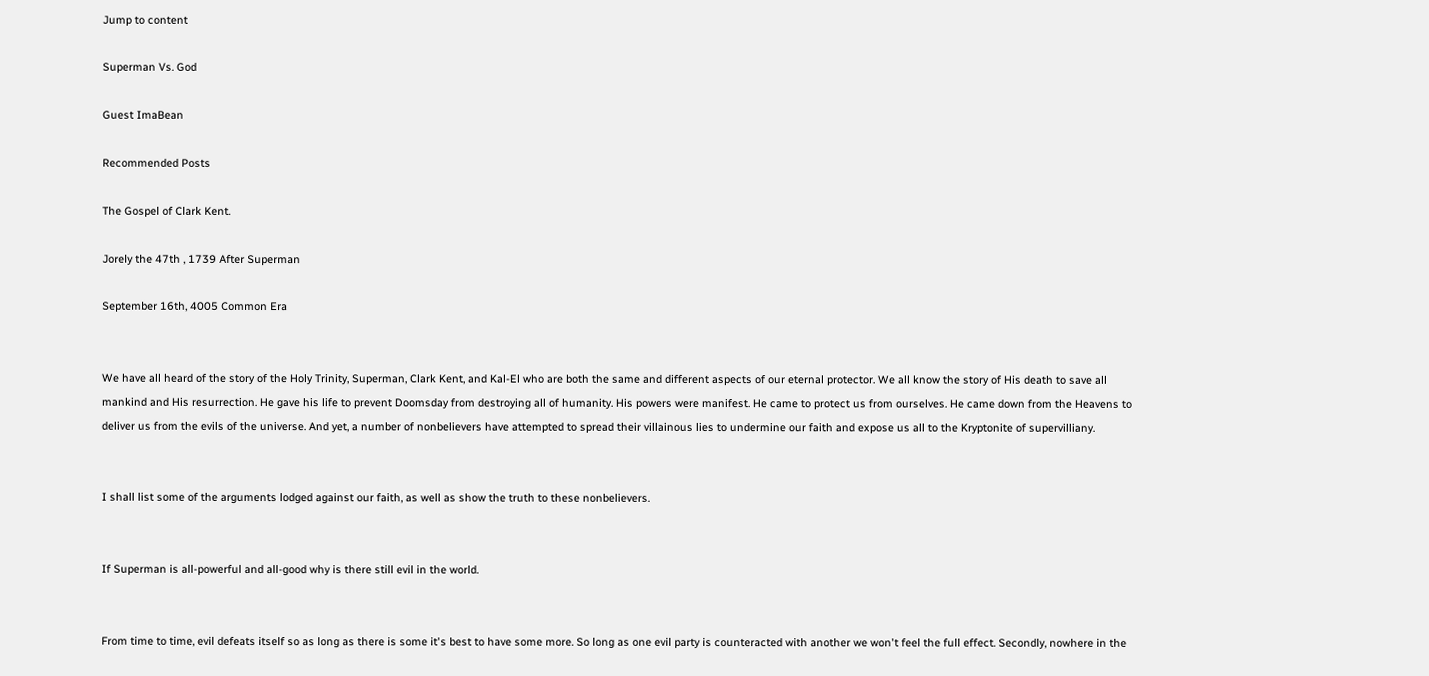Jump to content

Superman Vs. God

Guest ImaBean

Recommended Posts

The Gospel of Clark Kent.

Jorely the 47th , 1739 After Superman

September 16th, 4005 Common Era


We have all heard of the story of the Holy Trinity, Superman, Clark Kent, and Kal-El who are both the same and different aspects of our eternal protector. We all know the story of His death to save all mankind and His resurrection. He gave his life to prevent Doomsday from destroying all of humanity. His powers were manifest. He came to protect us from ourselves. He came down from the Heavens to deliver us from the evils of the universe. And yet, a number of nonbelievers have attempted to spread their villainous lies to undermine our faith and expose us all to the Kryptonite of supervilliany.


I shall list some of the arguments lodged against our faith, as well as show the truth to these nonbelievers.


If Superman is all-powerful and all-good why is there still evil in the world.


From time to time, evil defeats itself so as long as there is some it's best to have some more. So long as one evil party is counteracted with another we won't feel the full effect. Secondly, nowhere in the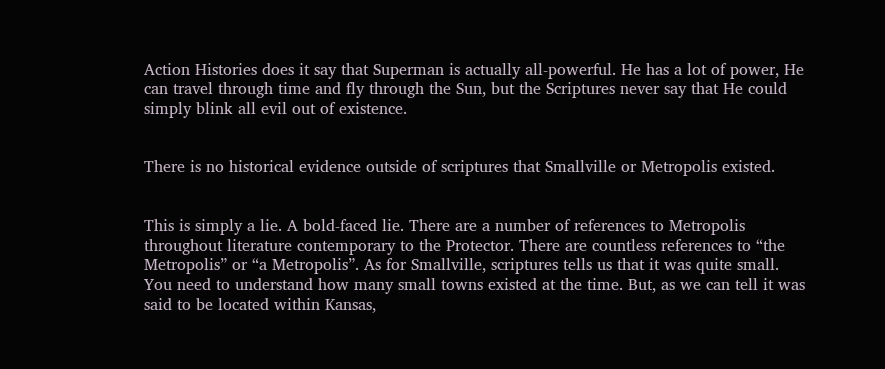Action Histories does it say that Superman is actually all-powerful. He has a lot of power, He can travel through time and fly through the Sun, but the Scriptures never say that He could simply blink all evil out of existence.


There is no historical evidence outside of scriptures that Smallville or Metropolis existed.


This is simply a lie. A bold-faced lie. There are a number of references to Metropolis throughout literature contemporary to the Protector. There are countless references to “the Metropolis” or “a Metropolis”. As for Smallville, scriptures tells us that it was quite small. You need to understand how many small towns existed at the time. But, as we can tell it was said to be located within Kansas,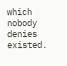which nobody denies existed.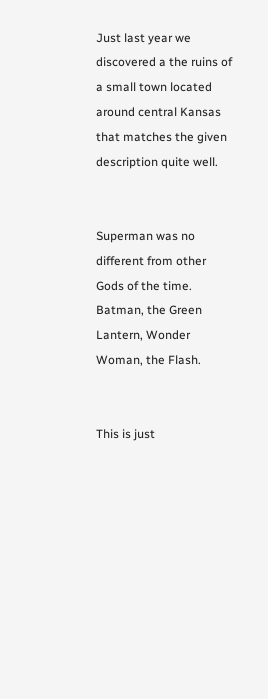Just last year we discovered a the ruins of a small town located around central Kansas that matches the given description quite well.


Superman was no different from other Gods of the time. Batman, the Green Lantern, Wonder Woman, the Flash.


This is just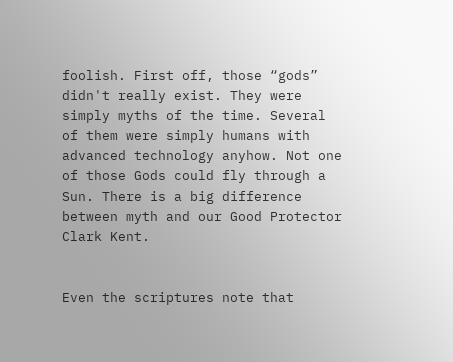foolish. First off, those “gods” didn't really exist. They were simply myths of the time. Several of them were simply humans with advanced technology anyhow. Not one of those Gods could fly through a Sun. There is a big difference between myth and our Good Protector Clark Kent.


Even the scriptures note that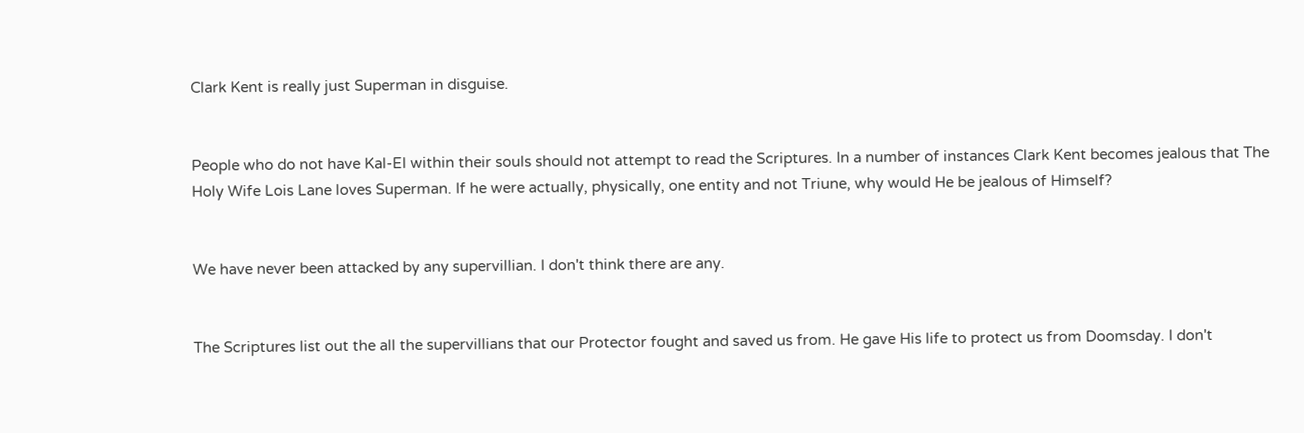Clark Kent is really just Superman in disguise.


People who do not have Kal-El within their souls should not attempt to read the Scriptures. In a number of instances Clark Kent becomes jealous that The Holy Wife Lois Lane loves Superman. If he were actually, physically, one entity and not Triune, why would He be jealous of Himself?


We have never been attacked by any supervillian. I don't think there are any.


The Scriptures list out the all the supervillians that our Protector fought and saved us from. He gave His life to protect us from Doomsday. I don't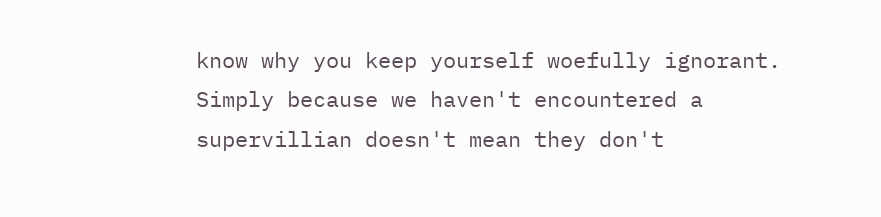know why you keep yourself woefully ignorant. Simply because we haven't encountered a supervillian doesn't mean they don't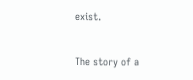exist.


The story of a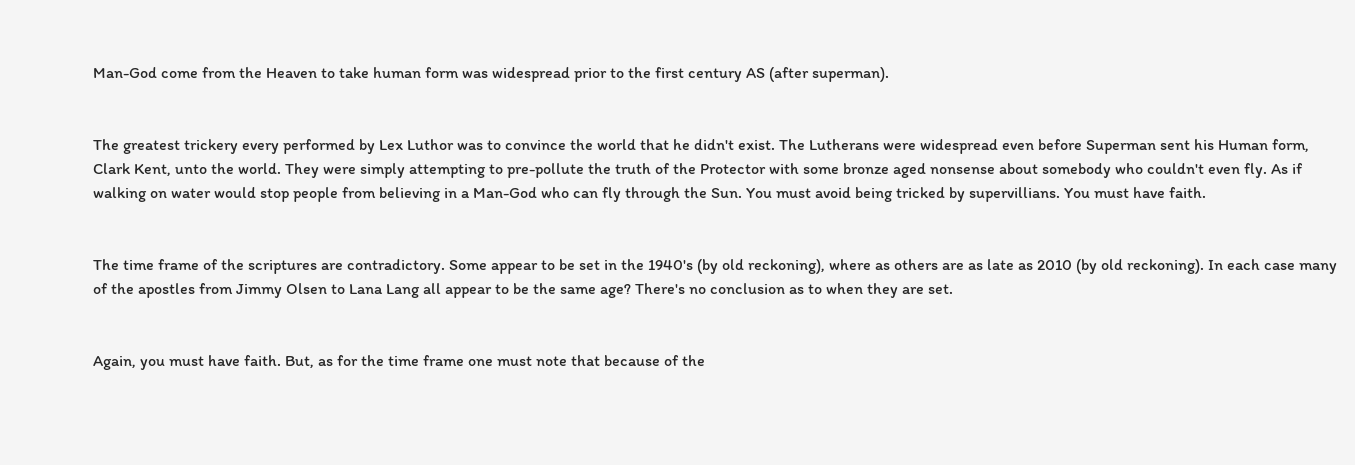Man-God come from the Heaven to take human form was widespread prior to the first century AS (after superman).


The greatest trickery every performed by Lex Luthor was to convince the world that he didn't exist. The Lutherans were widespread even before Superman sent his Human form, Clark Kent, unto the world. They were simply attempting to pre-pollute the truth of the Protector with some bronze aged nonsense about somebody who couldn't even fly. As if walking on water would stop people from believing in a Man-God who can fly through the Sun. You must avoid being tricked by supervillians. You must have faith.


The time frame of the scriptures are contradictory. Some appear to be set in the 1940's (by old reckoning), where as others are as late as 2010 (by old reckoning). In each case many of the apostles from Jimmy Olsen to Lana Lang all appear to be the same age? There's no conclusion as to when they are set.


Again, you must have faith. But, as for the time frame one must note that because of the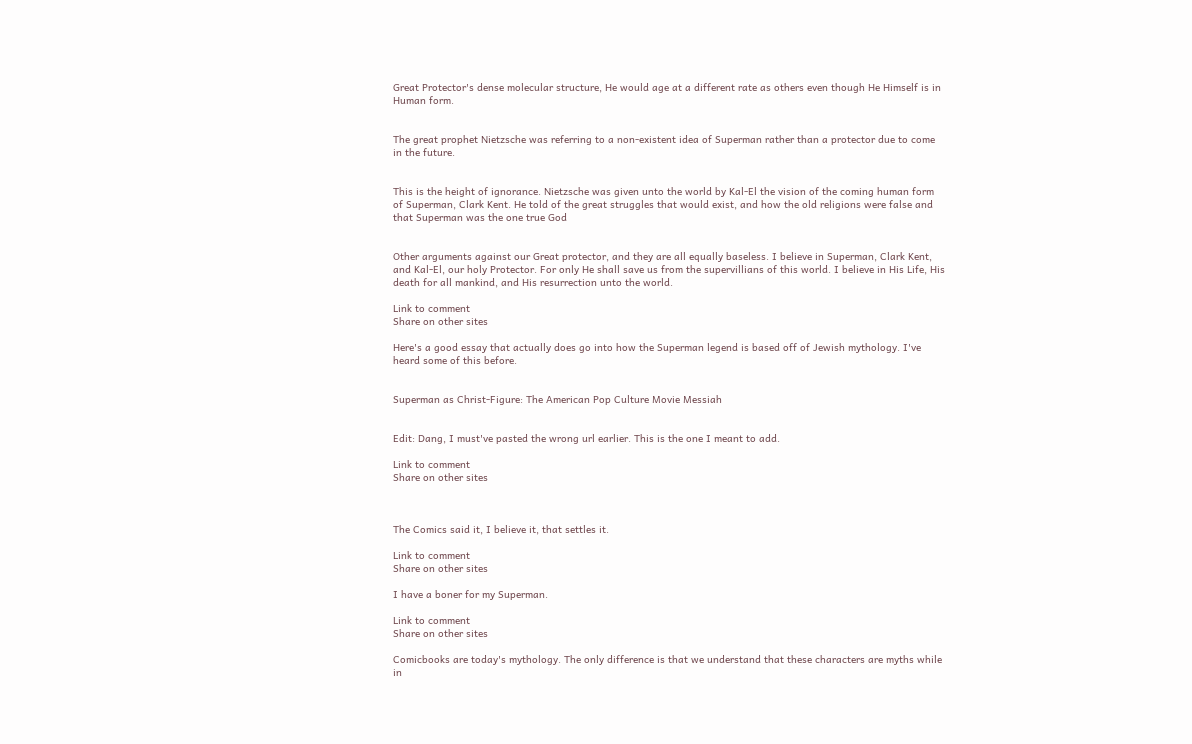Great Protector's dense molecular structure, He would age at a different rate as others even though He Himself is in Human form.


The great prophet Nietzsche was referring to a non-existent idea of Superman rather than a protector due to come in the future.


This is the height of ignorance. Nietzsche was given unto the world by Kal-El the vision of the coming human form of Superman, Clark Kent. He told of the great struggles that would exist, and how the old religions were false and that Superman was the one true God


Other arguments against our Great protector, and they are all equally baseless. I believe in Superman, Clark Kent, and Kal-El, our holy Protector. For only He shall save us from the supervillians of this world. I believe in His Life, His death for all mankind, and His resurrection unto the world.

Link to comment
Share on other sites

Here's a good essay that actually does go into how the Superman legend is based off of Jewish mythology. I've heard some of this before.


Superman as Christ-Figure: The American Pop Culture Movie Messiah


Edit: Dang, I must've pasted the wrong url earlier. This is the one I meant to add.

Link to comment
Share on other sites



The Comics said it, I believe it, that settles it.

Link to comment
Share on other sites

I have a boner for my Superman.

Link to comment
Share on other sites

Comicbooks are today's mythology. The only difference is that we understand that these characters are myths while in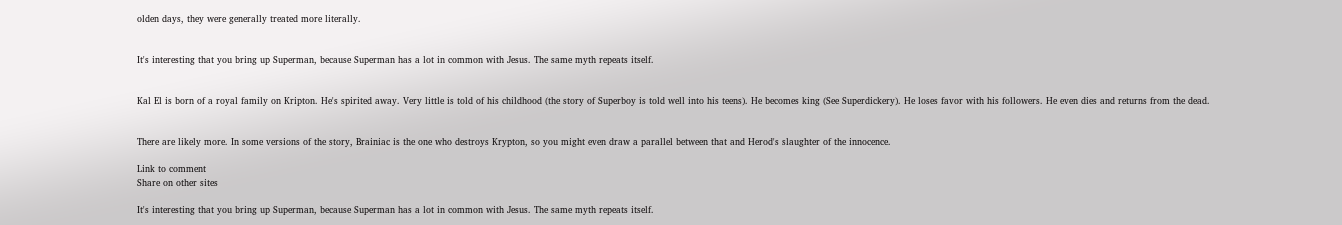olden days, they were generally treated more literally.


It's interesting that you bring up Superman, because Superman has a lot in common with Jesus. The same myth repeats itself.


Kal El is born of a royal family on Kripton. He's spirited away. Very little is told of his childhood (the story of Superboy is told well into his teens). He becomes king (See Superdickery). He loses favor with his followers. He even dies and returns from the dead.


There are likely more. In some versions of the story, Brainiac is the one who destroys Krypton, so you might even draw a parallel between that and Herod's slaughter of the innocence.

Link to comment
Share on other sites

It's interesting that you bring up Superman, because Superman has a lot in common with Jesus. The same myth repeats itself.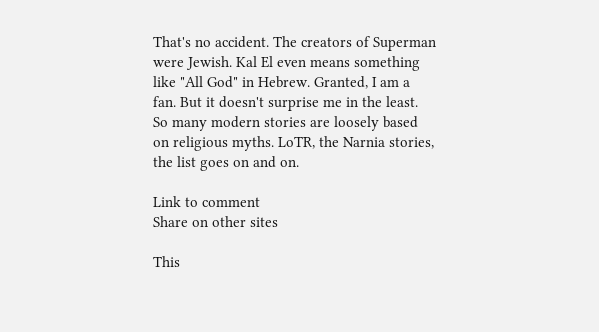That's no accident. The creators of Superman were Jewish. Kal El even means something like "All God" in Hebrew. Granted, I am a fan. But it doesn't surprise me in the least. So many modern stories are loosely based on religious myths. LoTR, the Narnia stories, the list goes on and on.

Link to comment
Share on other sites

This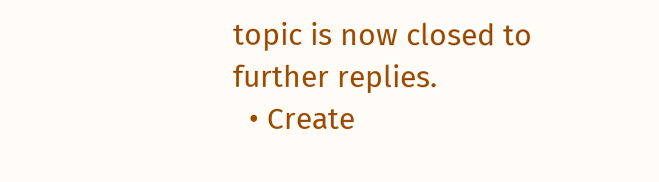topic is now closed to further replies.
  • Create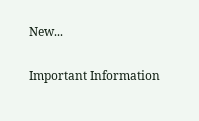New...

Important Information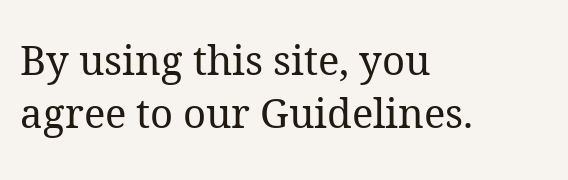By using this site, you agree to our Guidelines.